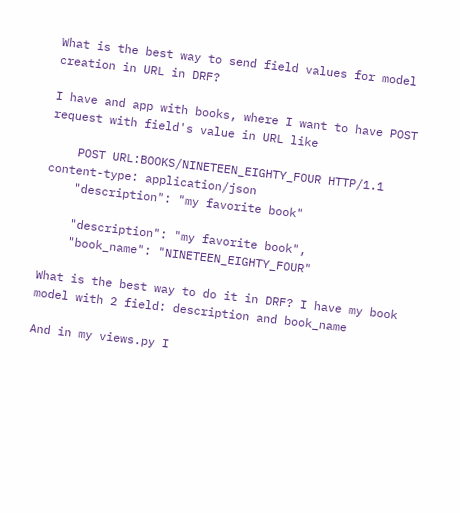What is the best way to send field values for model creation in URL in DRF?

I have and app with books, where I want to have POST request with field's value in URL like

    POST URL:BOOKS/NINETEEN_EIGHTY_FOUR HTTP/1.1 content-type: application/json
    "description": "my favorite book"

    "description": "my favorite book",
    "book_name": "NINETEEN_EIGHTY_FOUR"

What is the best way to do it in DRF? I have my book model with 2 field: description and book_name

And in my views.py I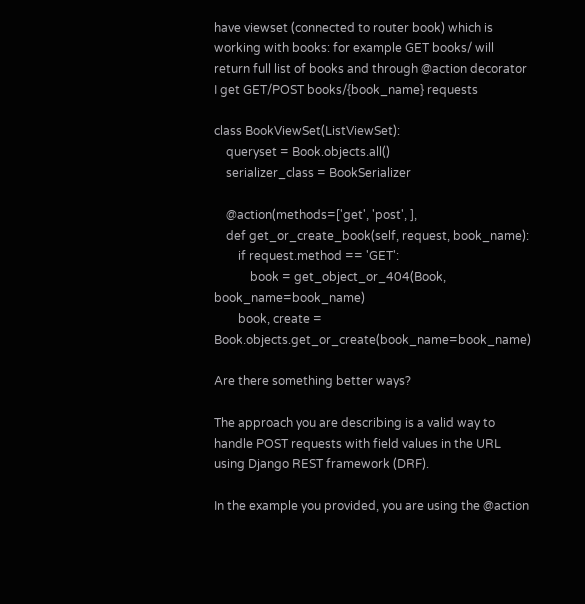have viewset (connected to router book) which is working with books: for example GET books/ will return full list of books and through @action decorator I get GET/POST books/{book_name} requests

class BookViewSet(ListViewSet):
    queryset = Book.objects.all()
    serializer_class = BookSerializer

    @action(methods=['get', 'post', ],
    def get_or_create_book(self, request, book_name):
        if request.method == 'GET':
            book = get_object_or_404(Book, book_name=book_name)
        book, create = Book.objects.get_or_create(book_name=book_name)

Are there something better ways?

The approach you are describing is a valid way to handle POST requests with field values in the URL using Django REST framework (DRF).

In the example you provided, you are using the @action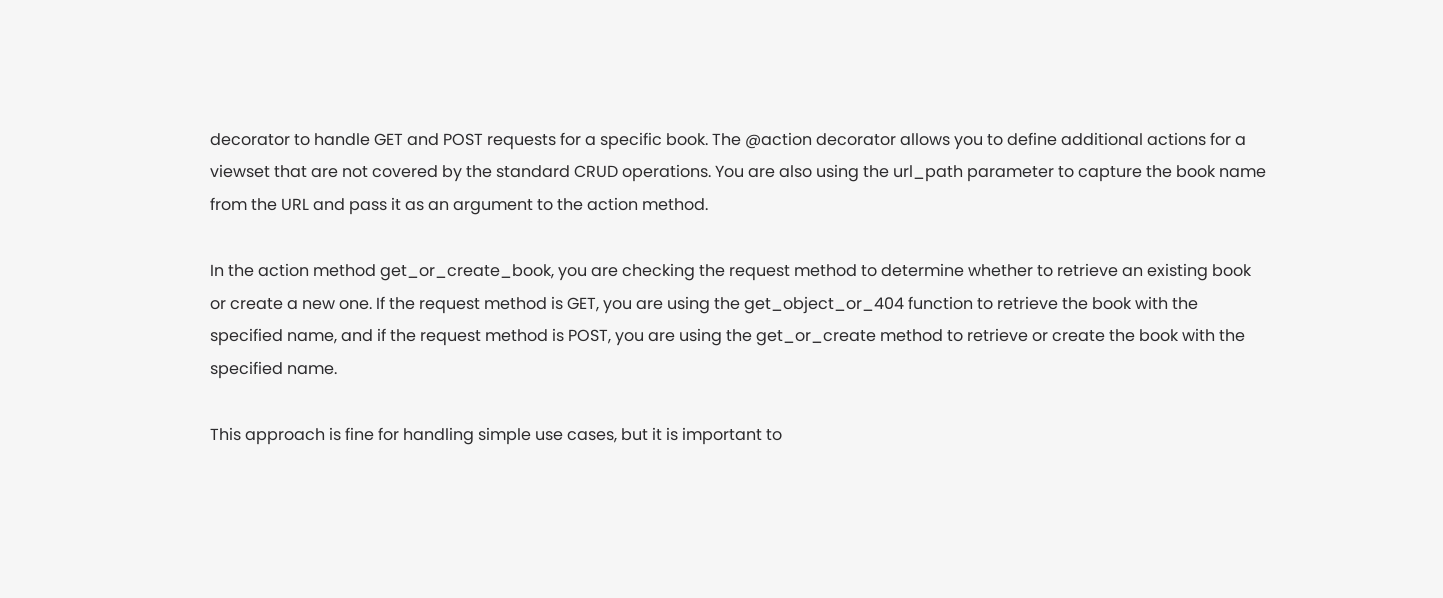decorator to handle GET and POST requests for a specific book. The @action decorator allows you to define additional actions for a viewset that are not covered by the standard CRUD operations. You are also using the url_path parameter to capture the book name from the URL and pass it as an argument to the action method.

In the action method get_or_create_book, you are checking the request method to determine whether to retrieve an existing book or create a new one. If the request method is GET, you are using the get_object_or_404 function to retrieve the book with the specified name, and if the request method is POST, you are using the get_or_create method to retrieve or create the book with the specified name.

This approach is fine for handling simple use cases, but it is important to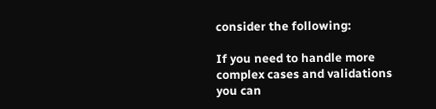consider the following:

If you need to handle more complex cases and validations you can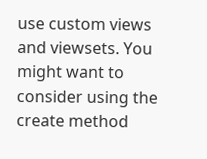use custom views and viewsets. You might want to consider using the create method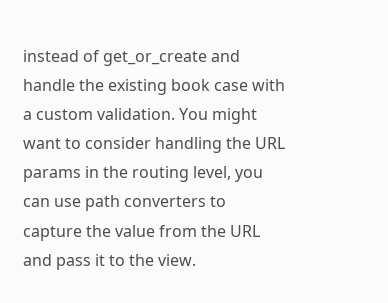instead of get_or_create and handle the existing book case with a custom validation. You might want to consider handling the URL params in the routing level, you can use path converters to capture the value from the URL and pass it to the view.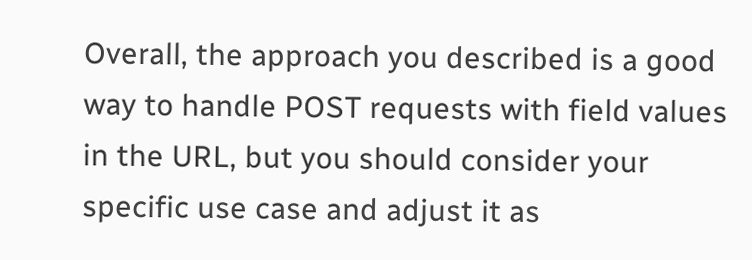Overall, the approach you described is a good way to handle POST requests with field values in the URL, but you should consider your specific use case and adjust it as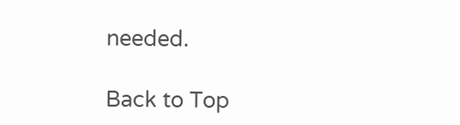needed.

Back to Top